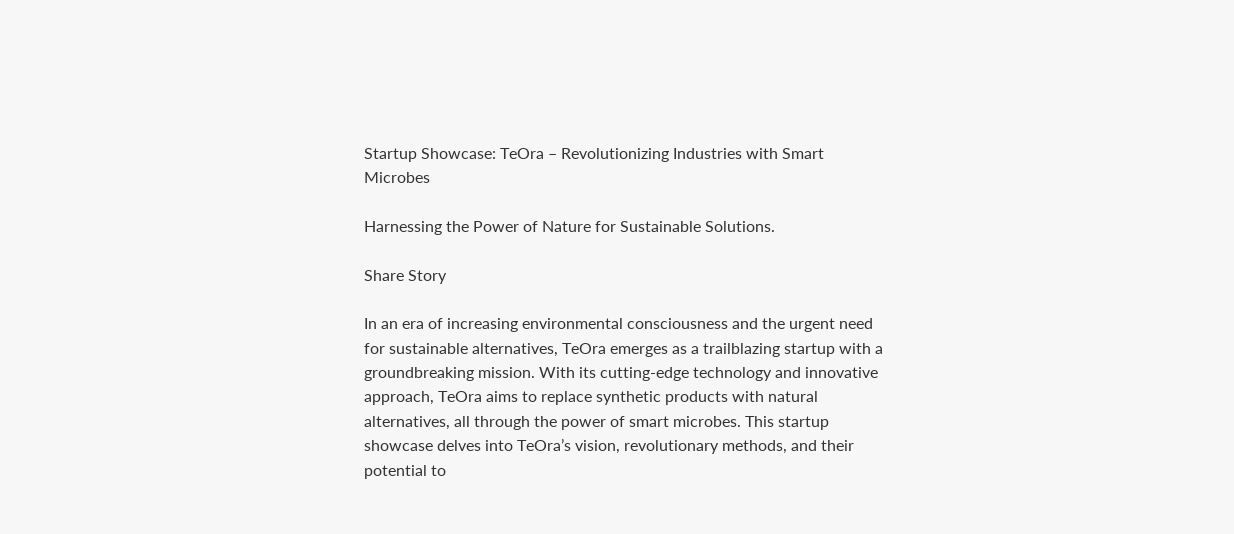Startup Showcase: TeOra – Revolutionizing Industries with Smart Microbes

Harnessing the Power of Nature for Sustainable Solutions.

Share Story

In an era of increasing environmental consciousness and the urgent need for sustainable alternatives, TeOra emerges as a trailblazing startup with a groundbreaking mission. With its cutting-edge technology and innovative approach, TeOra aims to replace synthetic products with natural alternatives, all through the power of smart microbes. This startup showcase delves into TeOra’s vision, revolutionary methods, and their potential to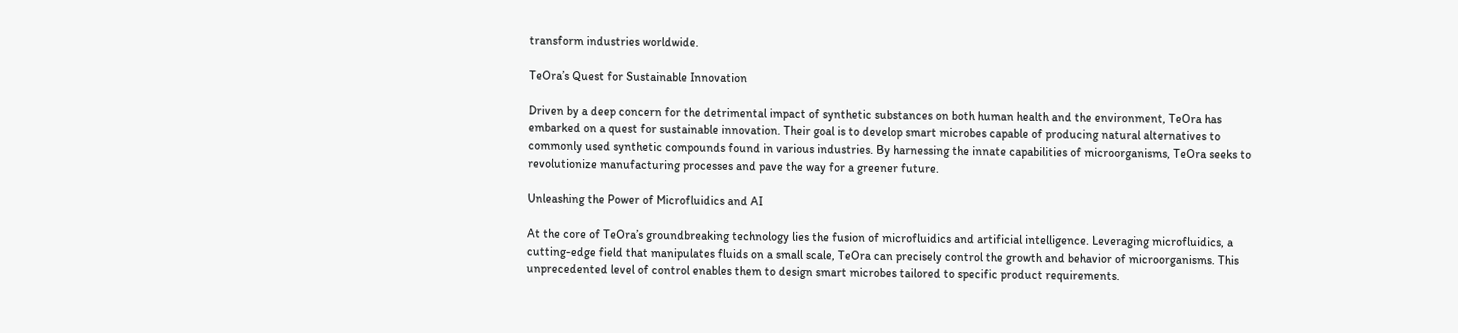transform industries worldwide.

TeOra’s Quest for Sustainable Innovation

Driven by a deep concern for the detrimental impact of synthetic substances on both human health and the environment, TeOra has embarked on a quest for sustainable innovation. Their goal is to develop smart microbes capable of producing natural alternatives to commonly used synthetic compounds found in various industries. By harnessing the innate capabilities of microorganisms, TeOra seeks to revolutionize manufacturing processes and pave the way for a greener future.

Unleashing the Power of Microfluidics and AI

At the core of TeOra’s groundbreaking technology lies the fusion of microfluidics and artificial intelligence. Leveraging microfluidics, a cutting-edge field that manipulates fluids on a small scale, TeOra can precisely control the growth and behavior of microorganisms. This unprecedented level of control enables them to design smart microbes tailored to specific product requirements.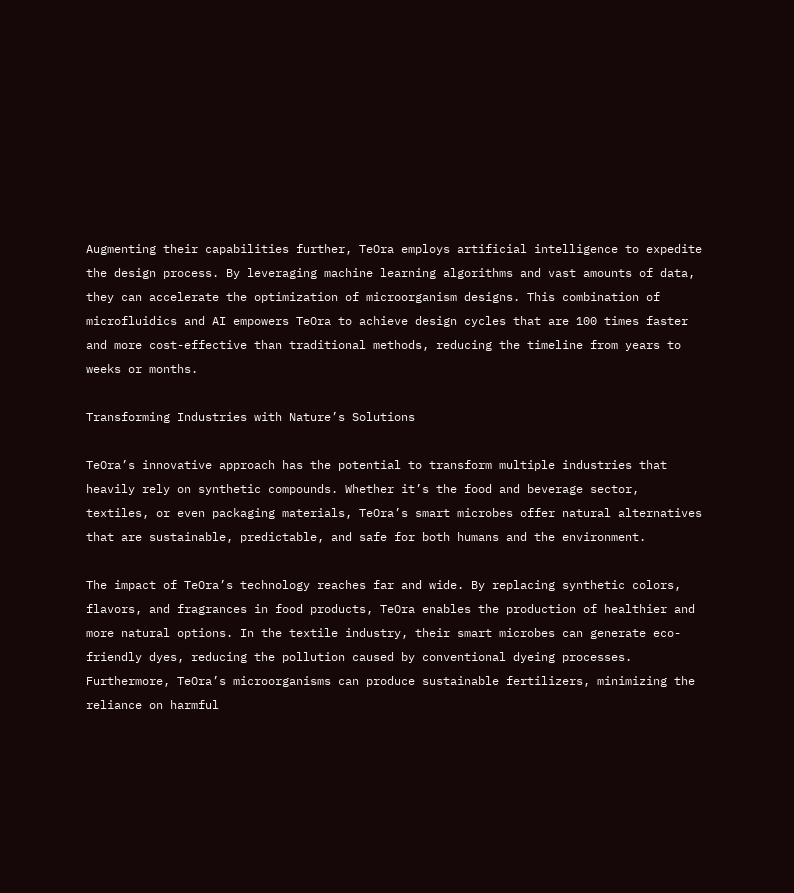Augmenting their capabilities further, TeOra employs artificial intelligence to expedite the design process. By leveraging machine learning algorithms and vast amounts of data, they can accelerate the optimization of microorganism designs. This combination of microfluidics and AI empowers TeOra to achieve design cycles that are 100 times faster and more cost-effective than traditional methods, reducing the timeline from years to weeks or months.

Transforming Industries with Nature’s Solutions

TeOra’s innovative approach has the potential to transform multiple industries that heavily rely on synthetic compounds. Whether it’s the food and beverage sector, textiles, or even packaging materials, TeOra’s smart microbes offer natural alternatives that are sustainable, predictable, and safe for both humans and the environment.

The impact of TeOra’s technology reaches far and wide. By replacing synthetic colors, flavors, and fragrances in food products, TeOra enables the production of healthier and more natural options. In the textile industry, their smart microbes can generate eco-friendly dyes, reducing the pollution caused by conventional dyeing processes. Furthermore, TeOra’s microorganisms can produce sustainable fertilizers, minimizing the reliance on harmful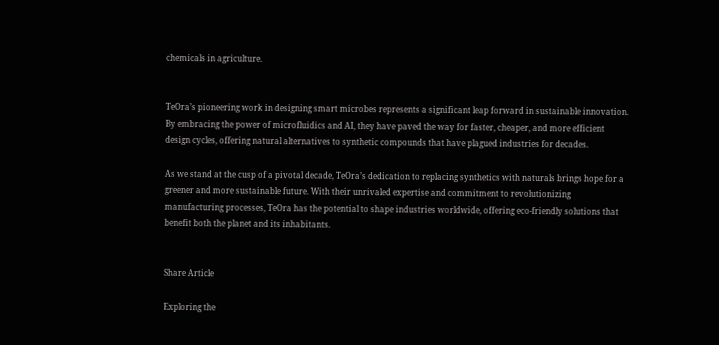chemicals in agriculture.


TeOra’s pioneering work in designing smart microbes represents a significant leap forward in sustainable innovation. By embracing the power of microfluidics and AI, they have paved the way for faster, cheaper, and more efficient design cycles, offering natural alternatives to synthetic compounds that have plagued industries for decades.

As we stand at the cusp of a pivotal decade, TeOra’s dedication to replacing synthetics with naturals brings hope for a greener and more sustainable future. With their unrivaled expertise and commitment to revolutionizing manufacturing processes, TeOra has the potential to shape industries worldwide, offering eco-friendly solutions that benefit both the planet and its inhabitants.


Share Article

Exploring the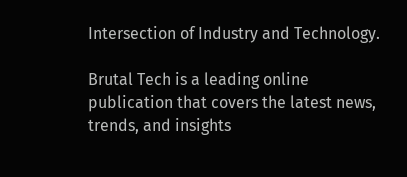Intersection of Industry and Technology.

Brutal Tech is a leading online publication that covers the latest news, trends, and insights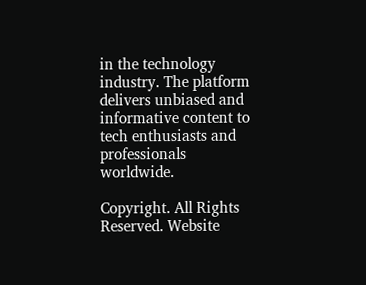in the technology industry. The platform delivers unbiased and informative content to tech enthusiasts and professionals worldwide.

Copyright. All Rights Reserved. Website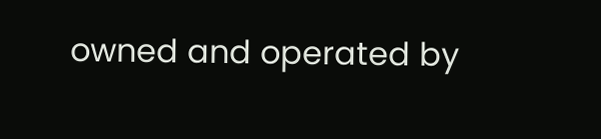owned and operated by